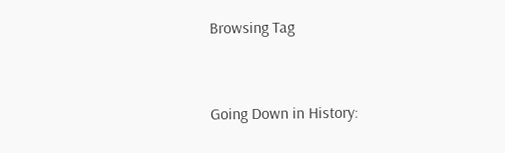Browsing Tag


Going Down in History: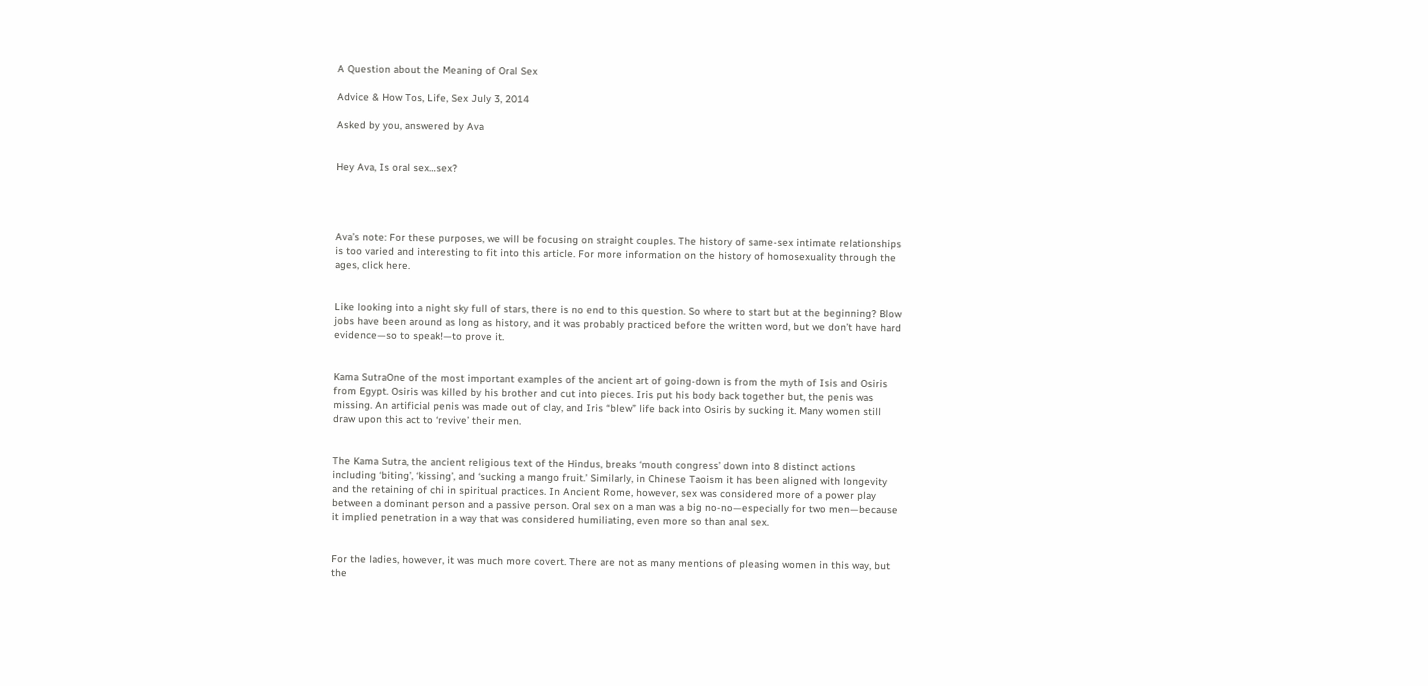A Question about the Meaning of Oral Sex

Advice & How Tos, Life, Sex July 3, 2014

Asked by you, answered by Ava


Hey Ava, Is oral sex…sex?




Ava’s note: For these purposes, we will be focusing on straight couples. The history of same-sex intimate relationships is too varied and interesting to fit into this article. For more information on the history of homosexuality through the ages, click here.


Like looking into a night sky full of stars, there is no end to this question. So where to start but at the beginning? Blow jobs have been around as long as history, and it was probably practiced before the written word, but we don’t have hard evidence—so to speak!—to prove it.


Kama SutraOne of the most important examples of the ancient art of going-down is from the myth of Isis and Osiris from Egypt. Osiris was killed by his brother and cut into pieces. Iris put his body back together but, the penis was missing. An artificial penis was made out of clay, and Iris “blew” life back into Osiris by sucking it. Many women still draw upon this act to ‘revive’ their men.


The Kama Sutra, the ancient religious text of the Hindus, breaks ‘mouth congress’ down into 8 distinct actions including ‘biting’, ‘kissing’, and ‘sucking a mango fruit.’ Similarly, in Chinese Taoism it has been aligned with longevity and the retaining of chi in spiritual practices. In Ancient Rome, however, sex was considered more of a power play between a dominant person and a passive person. Oral sex on a man was a big no-no—especially for two men—because it implied penetration in a way that was considered humiliating, even more so than anal sex.


For the ladies, however, it was much more covert. There are not as many mentions of pleasing women in this way, but the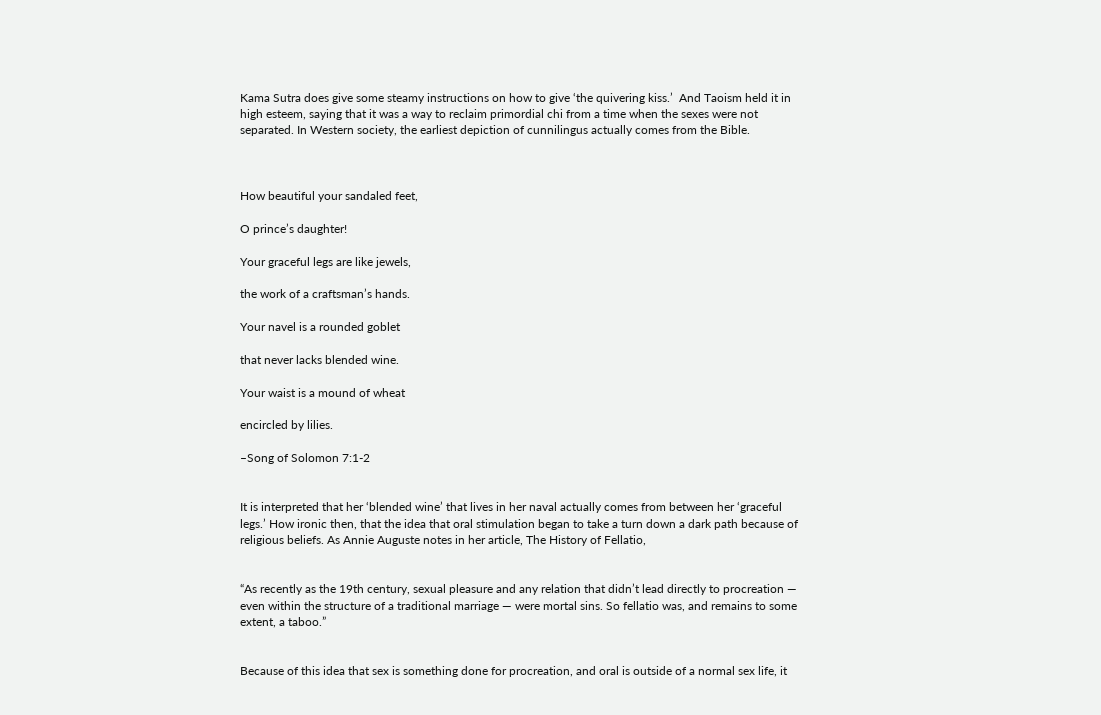Kama Sutra does give some steamy instructions on how to give ‘the quivering kiss.’  And Taoism held it in high esteem, saying that it was a way to reclaim primordial chi from a time when the sexes were not separated. In Western society, the earliest depiction of cunnilingus actually comes from the Bible.



How beautiful your sandaled feet,

O prince’s daughter!

Your graceful legs are like jewels,

the work of a craftsman’s hands.

Your navel is a rounded goblet

that never lacks blended wine.

Your waist is a mound of wheat

encircled by lilies.

–Song of Solomon 7:1-2


It is interpreted that her ‘blended wine’ that lives in her naval actually comes from between her ‘graceful legs.’ How ironic then, that the idea that oral stimulation began to take a turn down a dark path because of religious beliefs. As Annie Auguste notes in her article, The History of Fellatio,


“As recently as the 19th century, sexual pleasure and any relation that didn’t lead directly to procreation — even within the structure of a traditional marriage — were mortal sins. So fellatio was, and remains to some extent, a taboo.”


Because of this idea that sex is something done for procreation, and oral is outside of a normal sex life, it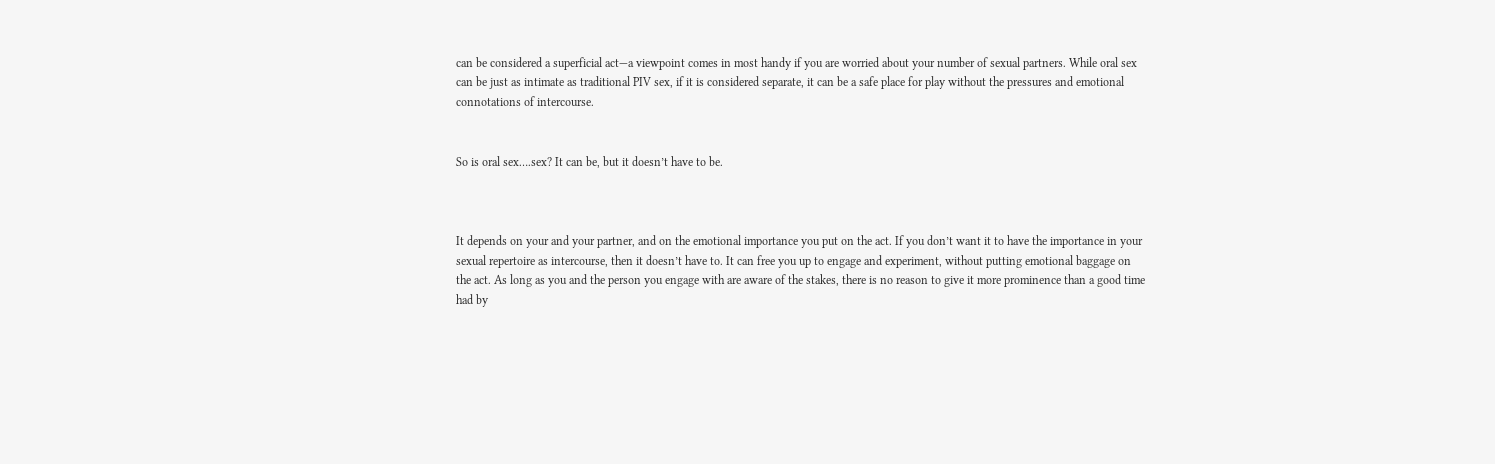can be considered a superficial act—a viewpoint comes in most handy if you are worried about your number of sexual partners. While oral sex can be just as intimate as traditional PIV sex, if it is considered separate, it can be a safe place for play without the pressures and emotional connotations of intercourse.


So is oral sex….sex? It can be, but it doesn’t have to be.



It depends on your and your partner, and on the emotional importance you put on the act. If you don’t want it to have the importance in your sexual repertoire as intercourse, then it doesn’t have to. It can free you up to engage and experiment, without putting emotional baggage on the act. As long as you and the person you engage with are aware of the stakes, there is no reason to give it more prominence than a good time had by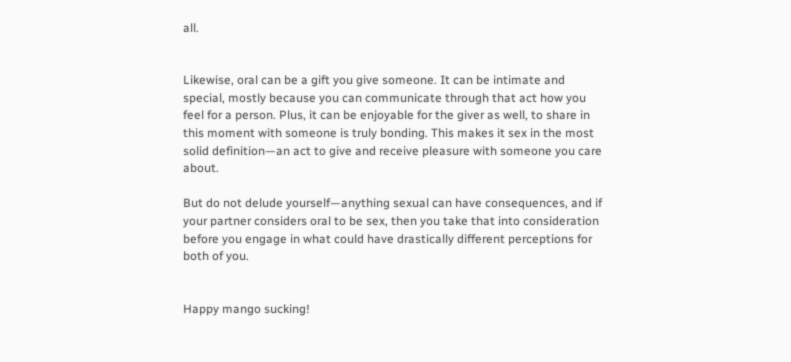all.


Likewise, oral can be a gift you give someone. It can be intimate and special, mostly because you can communicate through that act how you feel for a person. Plus, it can be enjoyable for the giver as well, to share in this moment with someone is truly bonding. This makes it sex in the most solid definition—an act to give and receive pleasure with someone you care about.

But do not delude yourself—anything sexual can have consequences, and if your partner considers oral to be sex, then you take that into consideration before you engage in what could have drastically different perceptions for both of you.


Happy mango sucking!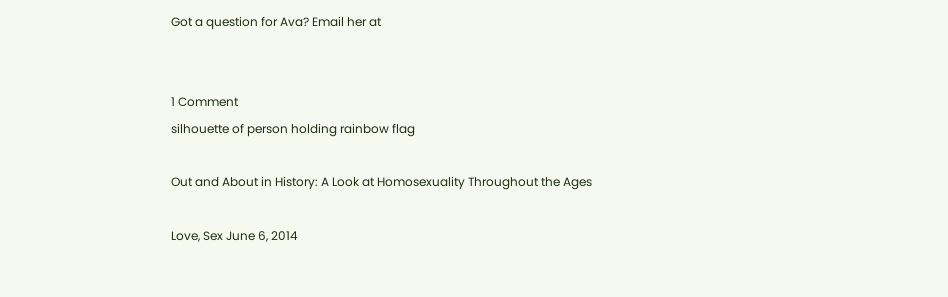Got a question for Ava? Email her at


1 Comment
silhouette of person holding rainbow flag

Out and About in History: A Look at Homosexuality Throughout the Ages

Love, Sex June 6, 2014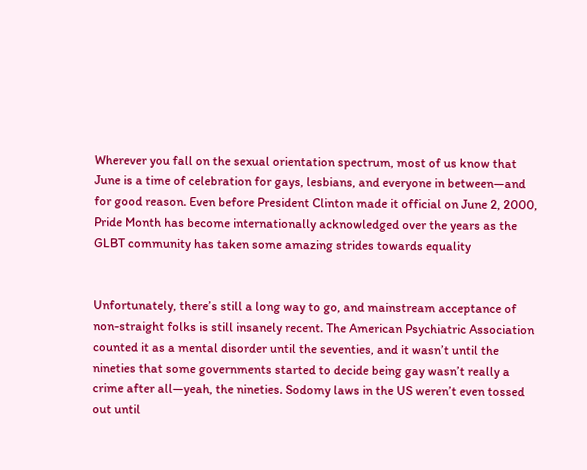Wherever you fall on the sexual orientation spectrum, most of us know that June is a time of celebration for gays, lesbians, and everyone in between—and for good reason. Even before President Clinton made it official on June 2, 2000, Pride Month has become internationally acknowledged over the years as the GLBT community has taken some amazing strides towards equality


Unfortunately, there’s still a long way to go, and mainstream acceptance of non-straight folks is still insanely recent. The American Psychiatric Association counted it as a mental disorder until the seventies, and it wasn’t until the nineties that some governments started to decide being gay wasn’t really a crime after all—yeah, the nineties. Sodomy laws in the US weren’t even tossed out until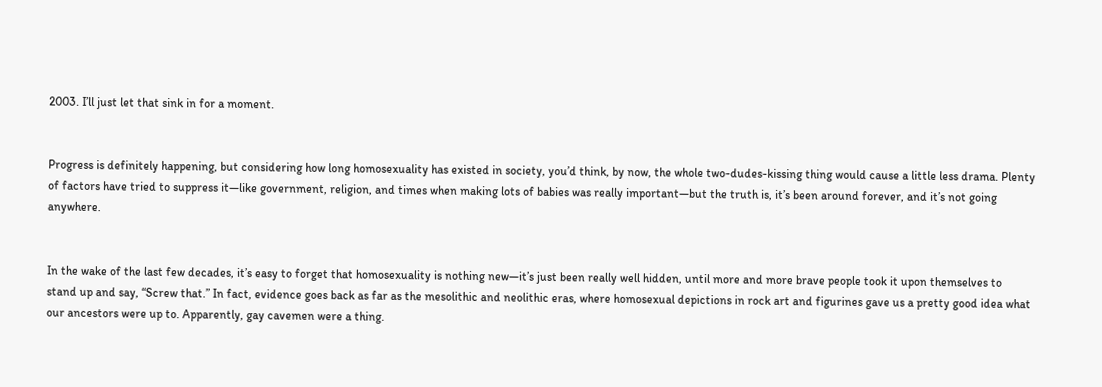2003. I’ll just let that sink in for a moment.


Progress is definitely happening, but considering how long homosexuality has existed in society, you’d think, by now, the whole two-dudes-kissing thing would cause a little less drama. Plenty of factors have tried to suppress it—like government, religion, and times when making lots of babies was really important—but the truth is, it’s been around forever, and it’s not going anywhere.


In the wake of the last few decades, it’s easy to forget that homosexuality is nothing new—it’s just been really well hidden, until more and more brave people took it upon themselves to stand up and say, “Screw that.” In fact, evidence goes back as far as the mesolithic and neolithic eras, where homosexual depictions in rock art and figurines gave us a pretty good idea what our ancestors were up to. Apparently, gay cavemen were a thing.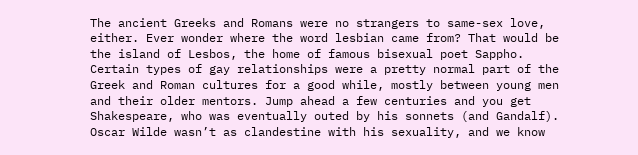The ancient Greeks and Romans were no strangers to same-sex love, either. Ever wonder where the word lesbian came from? That would be the island of Lesbos, the home of famous bisexual poet Sappho. Certain types of gay relationships were a pretty normal part of the Greek and Roman cultures for a good while, mostly between young men and their older mentors. Jump ahead a few centuries and you get Shakespeare, who was eventually outed by his sonnets (and Gandalf). Oscar Wilde wasn’t as clandestine with his sexuality, and we know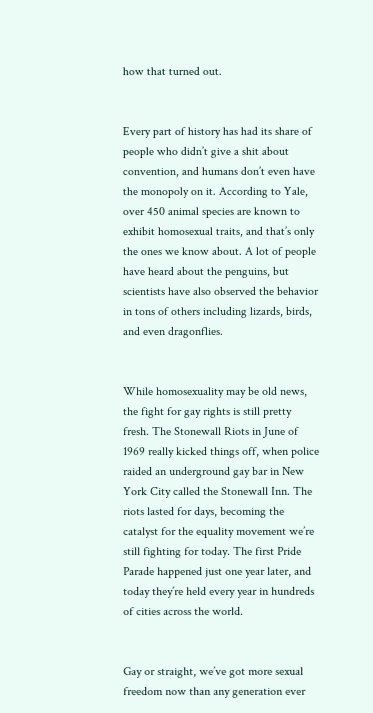how that turned out.


Every part of history has had its share of people who didn’t give a shit about convention, and humans don’t even have the monopoly on it. According to Yale, over 450 animal species are known to exhibit homosexual traits, and that’s only the ones we know about. A lot of people have heard about the penguins, but scientists have also observed the behavior in tons of others including lizards, birds, and even dragonflies.


While homosexuality may be old news, the fight for gay rights is still pretty fresh. The Stonewall Riots in June of 1969 really kicked things off, when police raided an underground gay bar in New York City called the Stonewall Inn. The riots lasted for days, becoming the catalyst for the equality movement we’re still fighting for today. The first Pride Parade happened just one year later, and today they’re held every year in hundreds of cities across the world.


Gay or straight, we’ve got more sexual freedom now than any generation ever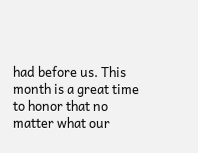had before us. This month is a great time to honor that no matter what our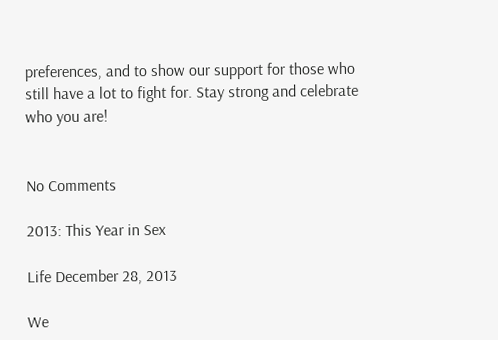preferences, and to show our support for those who still have a lot to fight for. Stay strong and celebrate who you are!


No Comments

2013: This Year in Sex

Life December 28, 2013

We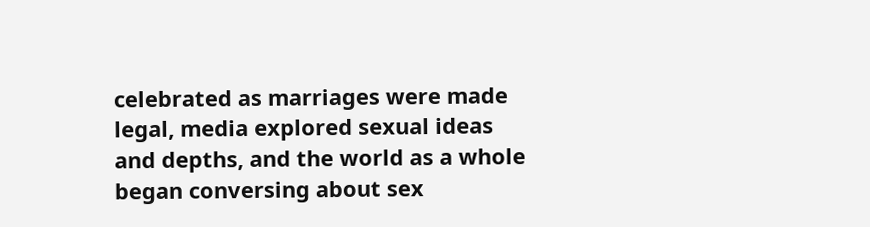celebrated as marriages were made legal, media explored sexual ideas and depths, and the world as a whole began conversing about sex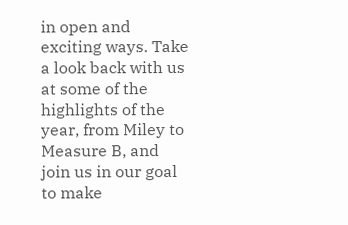in open and exciting ways. Take a look back with us at some of the highlights of the year, from Miley to Measure B, and join us in our goal to make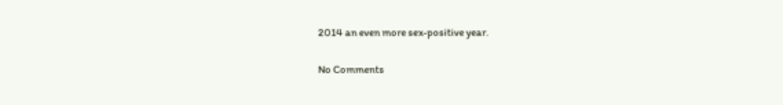2014 an even more sex-positive year.

No Comments